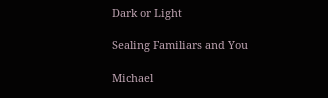Dark or Light

Sealing Familiars and You

Michael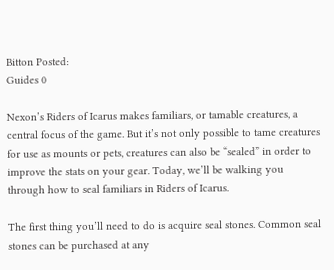Bitton Posted:
Guides 0

Nexon’s Riders of Icarus makes familiars, or tamable creatures, a central focus of the game. But it’s not only possible to tame creatures for use as mounts or pets, creatures can also be “sealed” in order to improve the stats on your gear. Today, we’ll be walking you through how to seal familiars in Riders of Icarus.

The first thing you’ll need to do is acquire seal stones. Common seal stones can be purchased at any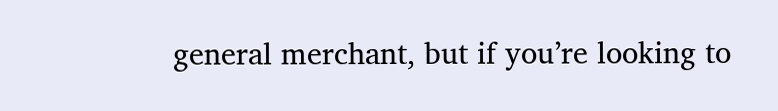general merchant, but if you’re looking to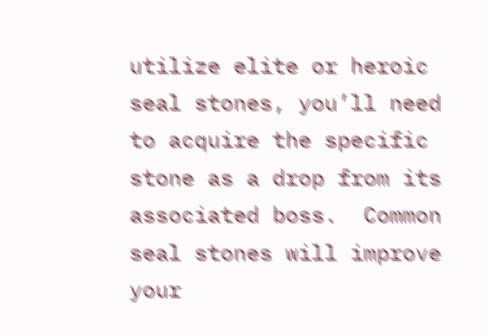utilize elite or heroic seal stones, you’ll need to acquire the specific stone as a drop from its associated boss.  Common seal stones will improve your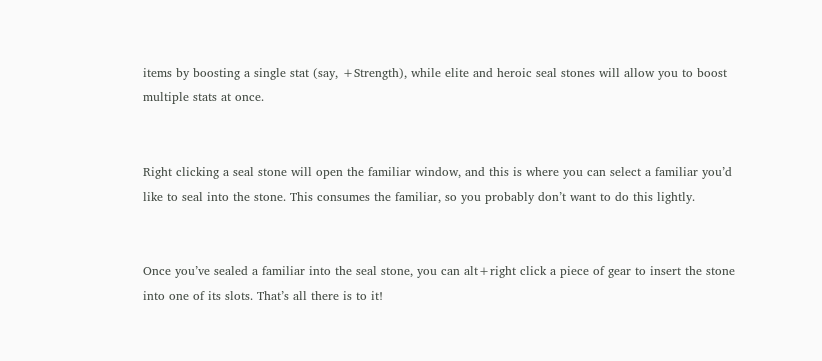items by boosting a single stat (say, +Strength), while elite and heroic seal stones will allow you to boost multiple stats at once.


Right clicking a seal stone will open the familiar window, and this is where you can select a familiar you’d like to seal into the stone. This consumes the familiar, so you probably don’t want to do this lightly.


Once you’ve sealed a familiar into the seal stone, you can alt+right click a piece of gear to insert the stone into one of its slots. That’s all there is to it!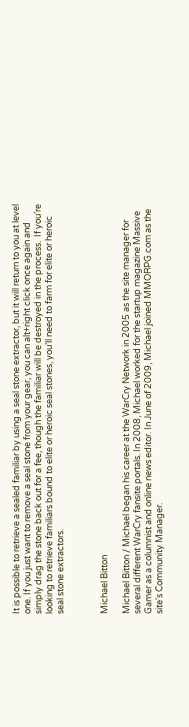It is possible to retrieve a sealed familiar by using a seal stone extractor, but it will return to you at level one. If you just want to remove a seal stone from your gear, you can alt+right click once again and simply drag the stone back out for a fee, though the familiar will be destroyed in the process.  If you’re looking to retrieve familiars bound to elite or heroic seal stones, you’ll need to farm for elite or heroic seal stone extractors.



Michael Bitton

Michael Bitton / Michael began his career at the WarCry Network in 2005 as the site manager for several different WarCry fansite portals. In 2008, Michael worked for the startup magazine Massive Gamer as a columnist and online news editor. In June of 2009, Michael joined MMORPG.com as the site's Community Manager.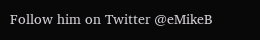Follow him on Twitter @eMikeB